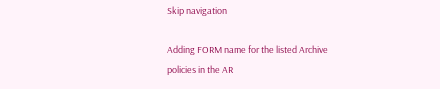Skip navigation

Adding FORM name for the listed Archive policies in the AR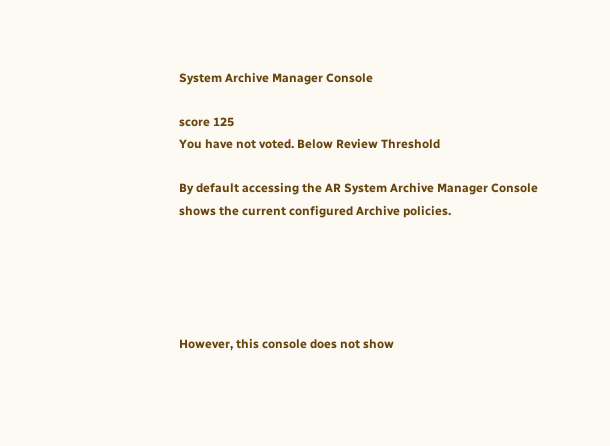System Archive Manager Console

score 125
You have not voted. Below Review Threshold

By default accessing the AR System Archive Manager Console shows the current configured Archive policies.





However, this console does not show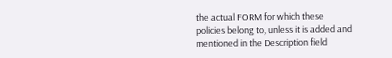the actual FORM for which these policies belong to, unless it is added and mentioned in the Description field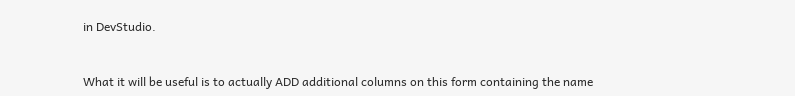in DevStudio.


What it will be useful is to actually ADD additional columns on this form containing the name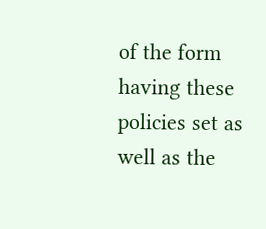of the form having these policies set as well as the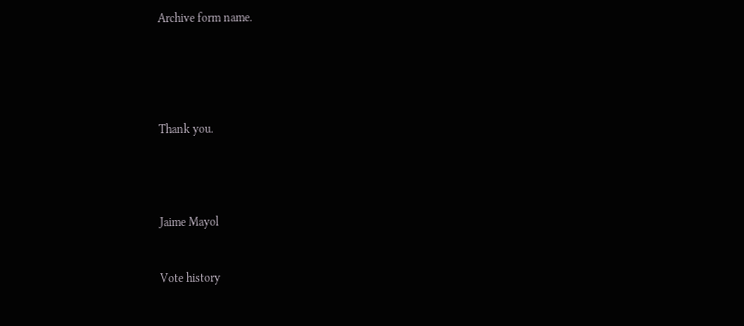Archive form name.





Thank you.




Jaime Mayol


Vote history